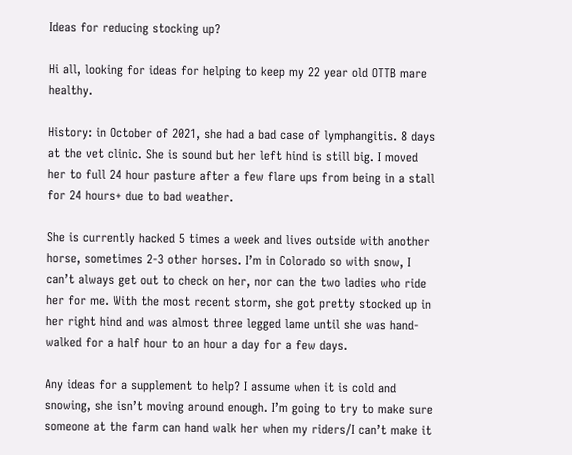Ideas for reducing stocking up?

Hi all, looking for ideas for helping to keep my 22 year old OTTB mare healthy.

History: in October of 2021, she had a bad case of lymphangitis. 8 days at the vet clinic. She is sound but her left hind is still big. I moved her to full 24 hour pasture after a few flare ups from being in a stall for 24 hours+ due to bad weather.

She is currently hacked 5 times a week and lives outside with another horse, sometimes 2-3 other horses. I’m in Colorado so with snow, I can’t always get out to check on her, nor can the two ladies who ride her for me. With the most recent storm, she got pretty stocked up in her right hind and was almost three legged lame until she was hand-walked for a half hour to an hour a day for a few days.

Any ideas for a supplement to help? I assume when it is cold and snowing, she isn’t moving around enough. I’m going to try to make sure someone at the farm can hand walk her when my riders/I can’t make it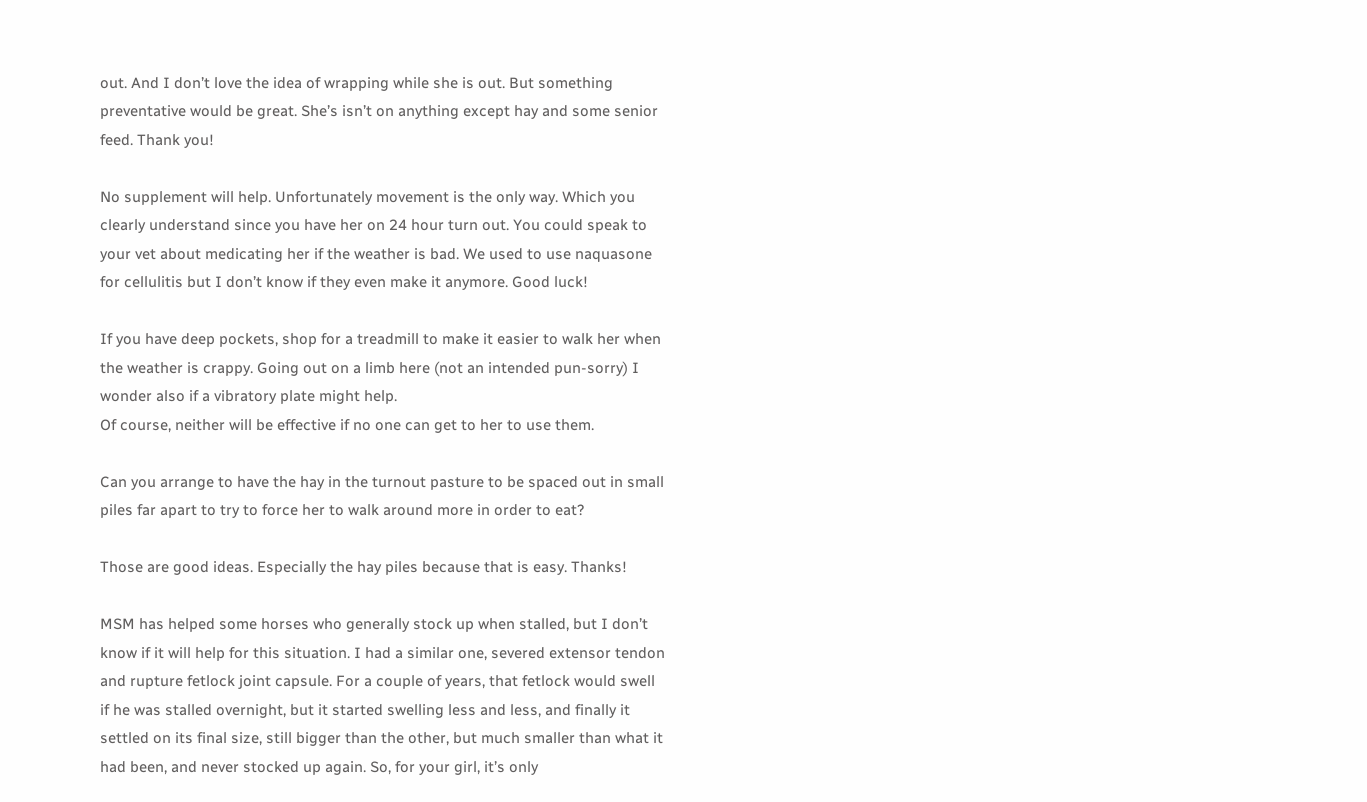out. And I don’t love the idea of wrapping while she is out. But something preventative would be great. She’s isn’t on anything except hay and some senior feed. Thank you!

No supplement will help. Unfortunately movement is the only way. Which you clearly understand since you have her on 24 hour turn out. You could speak to your vet about medicating her if the weather is bad. We used to use naquasone for cellulitis but I don’t know if they even make it anymore. Good luck!

If you have deep pockets, shop for a treadmill to make it easier to walk her when the weather is crappy. Going out on a limb here (not an intended pun-sorry) I wonder also if a vibratory plate might help.
Of course, neither will be effective if no one can get to her to use them.

Can you arrange to have the hay in the turnout pasture to be spaced out in small piles far apart to try to force her to walk around more in order to eat?

Those are good ideas. Especially the hay piles because that is easy. Thanks!

MSM has helped some horses who generally stock up when stalled, but I don’t know if it will help for this situation. I had a similar one, severed extensor tendon and rupture fetlock joint capsule. For a couple of years, that fetlock would swell if he was stalled overnight, but it started swelling less and less, and finally it settled on its final size, still bigger than the other, but much smaller than what it had been, and never stocked up again. So, for your girl, it’s only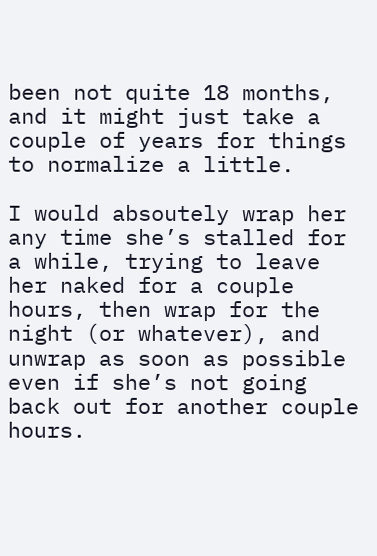been not quite 18 months, and it might just take a couple of years for things to normalize a little.

I would absoutely wrap her any time she’s stalled for a while, trying to leave her naked for a couple hours, then wrap for the night (or whatever), and unwrap as soon as possible even if she’s not going back out for another couple hours.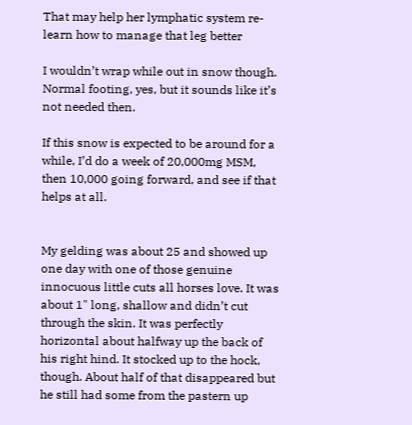That may help her lymphatic system re-learn how to manage that leg better

I wouldn’t wrap while out in snow though. Normal footing, yes, but it sounds like it’s not needed then.

If this snow is expected to be around for a while, I’d do a week of 20,000mg MSM, then 10,000 going forward, and see if that helps at all.


My gelding was about 25 and showed up one day with one of those genuine innocuous little cuts all horses love. It was about 1" long, shallow and didn’t cut through the skin. It was perfectly horizontal about halfway up the back of his right hind. It stocked up to the hock, though. About half of that disappeared but he still had some from the pastern up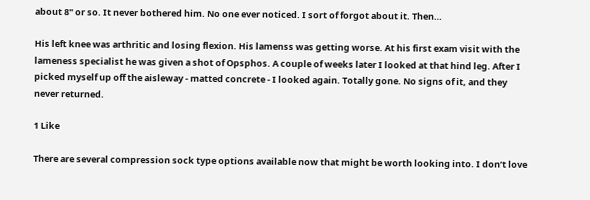about 8" or so. It never bothered him. No one ever noticed. I sort of forgot about it. Then…

His left knee was arthritic and losing flexion. His lamenss was getting worse. At his first exam visit with the lameness specialist he was given a shot of Opsphos. A couple of weeks later I looked at that hind leg. After I picked myself up off the aisleway - matted concrete - I looked again. Totally gone. No signs of it, and they never returned.

1 Like

There are several compression sock type options available now that might be worth looking into. I don’t love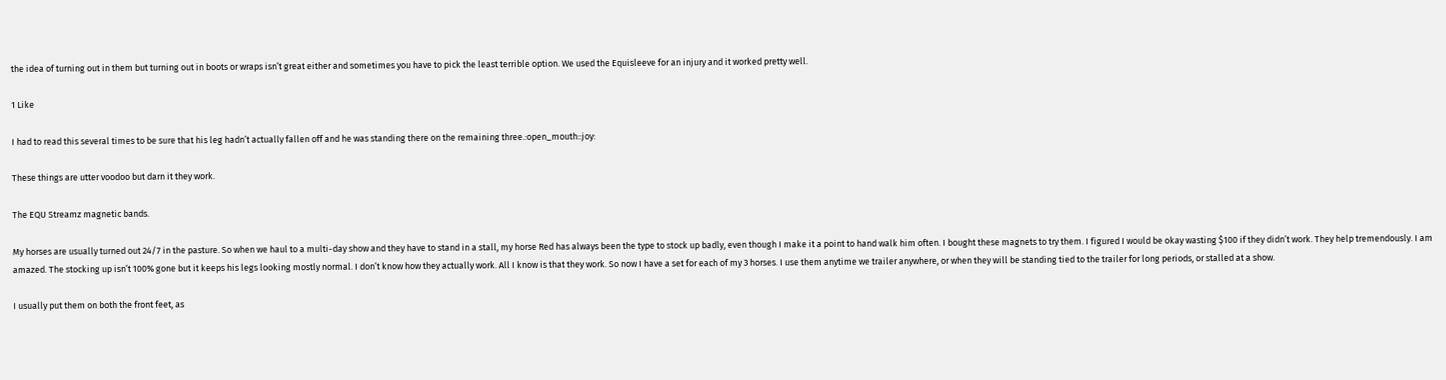the idea of turning out in them but turning out in boots or wraps isn’t great either and sometimes you have to pick the least terrible option. We used the Equisleeve for an injury and it worked pretty well.

1 Like

I had to read this several times to be sure that his leg hadn’t actually fallen off and he was standing there on the remaining three.:open_mouth::joy:

These things are utter voodoo but darn it they work.

The EQU Streamz magnetic bands.

My horses are usually turned out 24/7 in the pasture. So when we haul to a multi-day show and they have to stand in a stall, my horse Red has always been the type to stock up badly, even though I make it a point to hand walk him often. I bought these magnets to try them. I figured I would be okay wasting $100 if they didn’t work. They help tremendously. I am amazed. The stocking up isn’t 100% gone but it keeps his legs looking mostly normal. I don’t know how they actually work. All I know is that they work. So now I have a set for each of my 3 horses. I use them anytime we trailer anywhere, or when they will be standing tied to the trailer for long periods, or stalled at a show.

I usually put them on both the front feet, as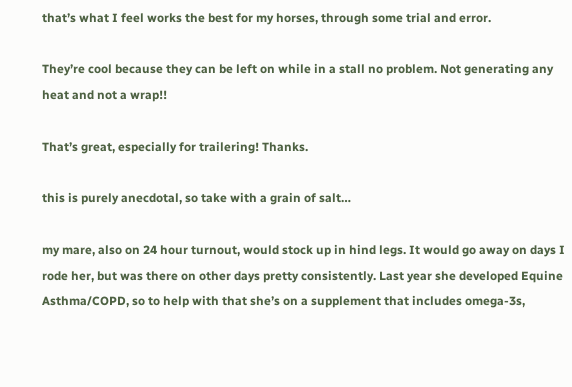that’s what I feel works the best for my horses, through some trial and error.

They’re cool because they can be left on while in a stall no problem. Not generating any heat and not a wrap!!

That’s great, especially for trailering! Thanks.

this is purely anecdotal, so take with a grain of salt…

my mare, also on 24 hour turnout, would stock up in hind legs. It would go away on days I rode her, but was there on other days pretty consistently. Last year she developed Equine Asthma/COPD, so to help with that she’s on a supplement that includes omega-3s,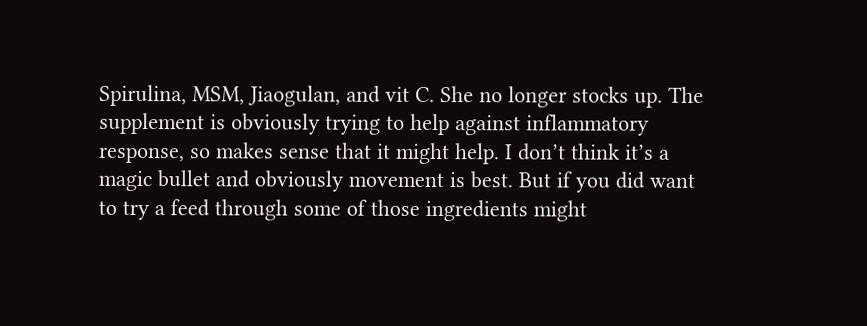Spirulina, MSM, Jiaogulan, and vit C. She no longer stocks up. The supplement is obviously trying to help against inflammatory response, so makes sense that it might help. I don’t think it’s a magic bullet and obviously movement is best. But if you did want to try a feed through some of those ingredients might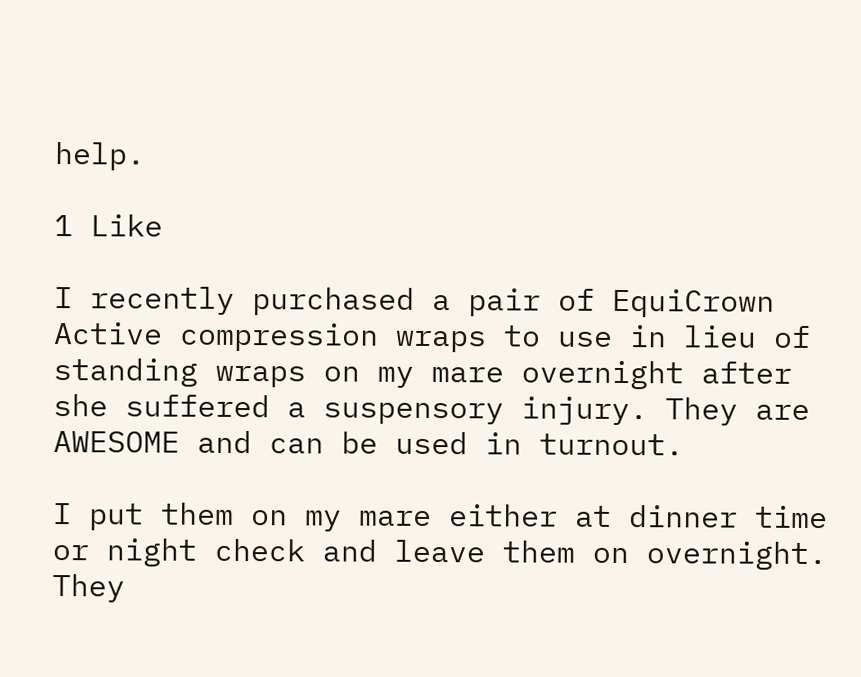help.

1 Like

I recently purchased a pair of EquiCrown Active compression wraps to use in lieu of standing wraps on my mare overnight after she suffered a suspensory injury. They are AWESOME and can be used in turnout.

I put them on my mare either at dinner time or night check and leave them on overnight. They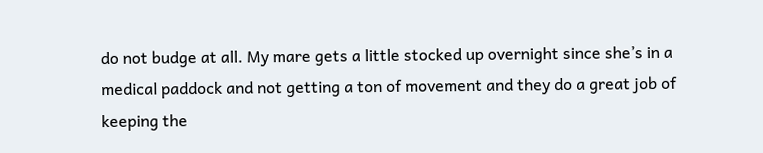do not budge at all. My mare gets a little stocked up overnight since she’s in a medical paddock and not getting a ton of movement and they do a great job of keeping the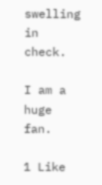swelling in check.

I am a huge fan.

1 Like